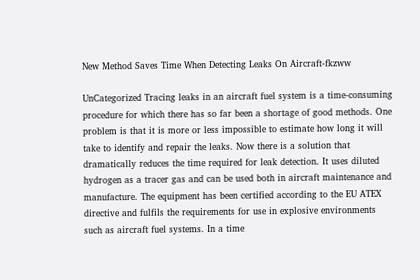New Method Saves Time When Detecting Leaks On Aircraft-fkzww

UnCategorized Tracing leaks in an aircraft fuel system is a time-consuming procedure for which there has so far been a shortage of good methods. One problem is that it is more or less impossible to estimate how long it will take to identify and repair the leaks. Now there is a solution that dramatically reduces the time required for leak detection. It uses diluted hydrogen as a tracer gas and can be used both in aircraft maintenance and manufacture. The equipment has been certified according to the EU ATEX directive and fulfils the requirements for use in explosive environments such as aircraft fuel systems. In a time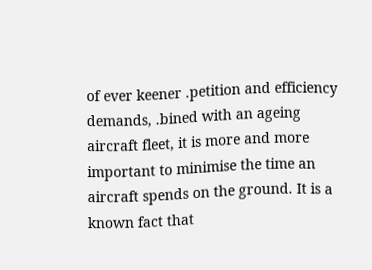of ever keener .petition and efficiency demands, .bined with an ageing aircraft fleet, it is more and more important to minimise the time an aircraft spends on the ground. It is a known fact that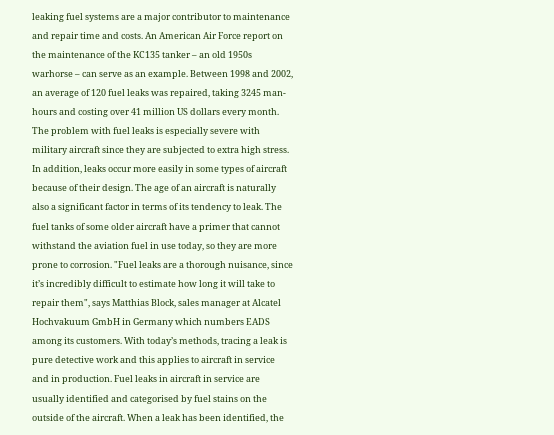leaking fuel systems are a major contributor to maintenance and repair time and costs. An American Air Force report on the maintenance of the KC135 tanker – an old 1950s warhorse – can serve as an example. Between 1998 and 2002, an average of 120 fuel leaks was repaired, taking 3245 man-hours and costing over 41 million US dollars every month. The problem with fuel leaks is especially severe with military aircraft since they are subjected to extra high stress. In addition, leaks occur more easily in some types of aircraft because of their design. The age of an aircraft is naturally also a significant factor in terms of its tendency to leak. The fuel tanks of some older aircraft have a primer that cannot withstand the aviation fuel in use today, so they are more prone to corrosion. "Fuel leaks are a thorough nuisance, since it’s incredibly difficult to estimate how long it will take to repair them", says Matthias Block, sales manager at Alcatel Hochvakuum GmbH in Germany which numbers EADS among its customers. With today’s methods, tracing a leak is pure detective work and this applies to aircraft in service and in production. Fuel leaks in aircraft in service are usually identified and categorised by fuel stains on the outside of the aircraft. When a leak has been identified, the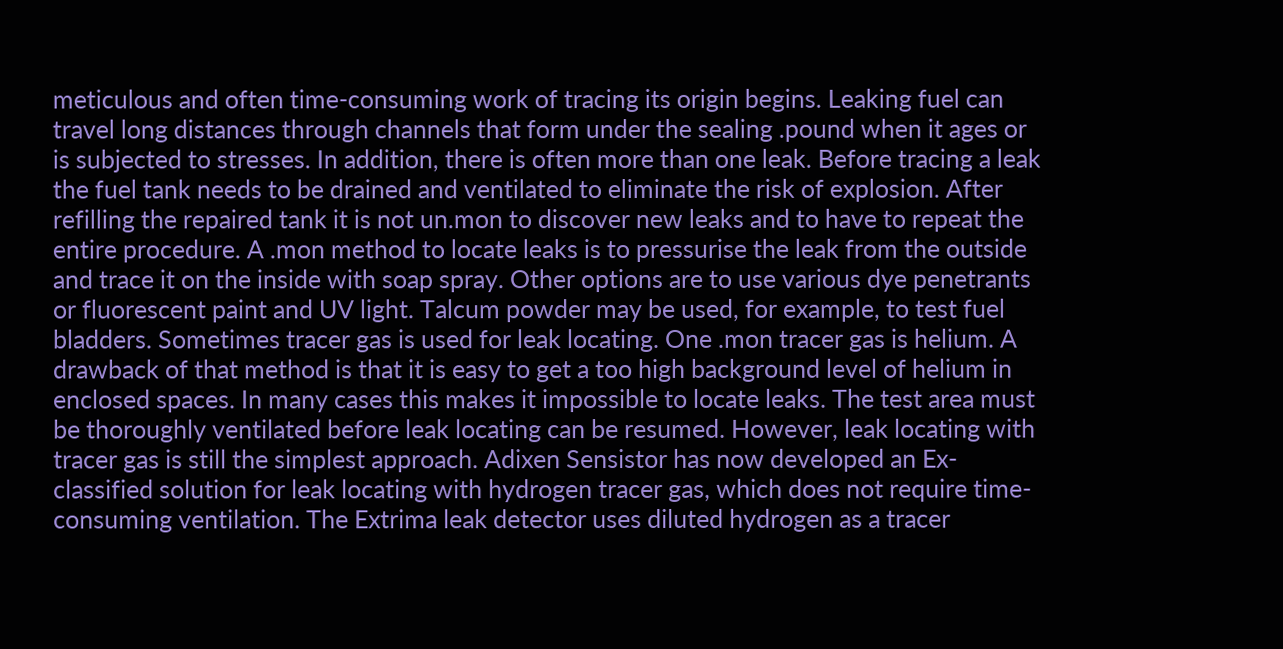meticulous and often time-consuming work of tracing its origin begins. Leaking fuel can travel long distances through channels that form under the sealing .pound when it ages or is subjected to stresses. In addition, there is often more than one leak. Before tracing a leak the fuel tank needs to be drained and ventilated to eliminate the risk of explosion. After refilling the repaired tank it is not un.mon to discover new leaks and to have to repeat the entire procedure. A .mon method to locate leaks is to pressurise the leak from the outside and trace it on the inside with soap spray. Other options are to use various dye penetrants or fluorescent paint and UV light. Talcum powder may be used, for example, to test fuel bladders. Sometimes tracer gas is used for leak locating. One .mon tracer gas is helium. A drawback of that method is that it is easy to get a too high background level of helium in enclosed spaces. In many cases this makes it impossible to locate leaks. The test area must be thoroughly ventilated before leak locating can be resumed. However, leak locating with tracer gas is still the simplest approach. Adixen Sensistor has now developed an Ex-classified solution for leak locating with hydrogen tracer gas, which does not require time-consuming ventilation. The Extrima leak detector uses diluted hydrogen as a tracer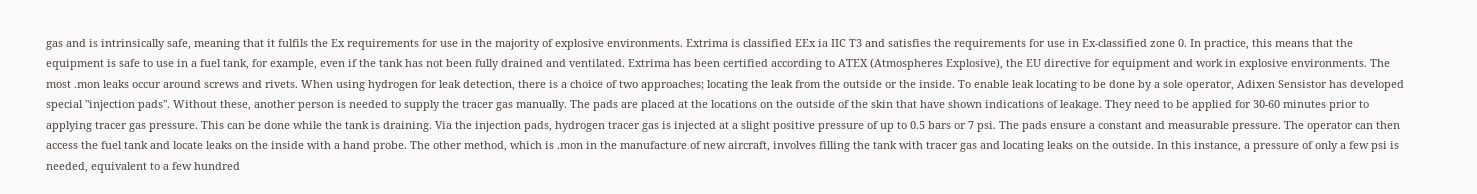gas and is intrinsically safe, meaning that it fulfils the Ex requirements for use in the majority of explosive environments. Extrima is classified EEx ia IIC T3 and satisfies the requirements for use in Ex-classified zone 0. In practice, this means that the equipment is safe to use in a fuel tank, for example, even if the tank has not been fully drained and ventilated. Extrima has been certified according to ATEX (Atmospheres Explosive), the EU directive for equipment and work in explosive environments. The most .mon leaks occur around screws and rivets. When using hydrogen for leak detection, there is a choice of two approaches; locating the leak from the outside or the inside. To enable leak locating to be done by a sole operator, Adixen Sensistor has developed special "injection pads". Without these, another person is needed to supply the tracer gas manually. The pads are placed at the locations on the outside of the skin that have shown indications of leakage. They need to be applied for 30-60 minutes prior to applying tracer gas pressure. This can be done while the tank is draining. Via the injection pads, hydrogen tracer gas is injected at a slight positive pressure of up to 0.5 bars or 7 psi. The pads ensure a constant and measurable pressure. The operator can then access the fuel tank and locate leaks on the inside with a hand probe. The other method, which is .mon in the manufacture of new aircraft, involves filling the tank with tracer gas and locating leaks on the outside. In this instance, a pressure of only a few psi is needed, equivalent to a few hundred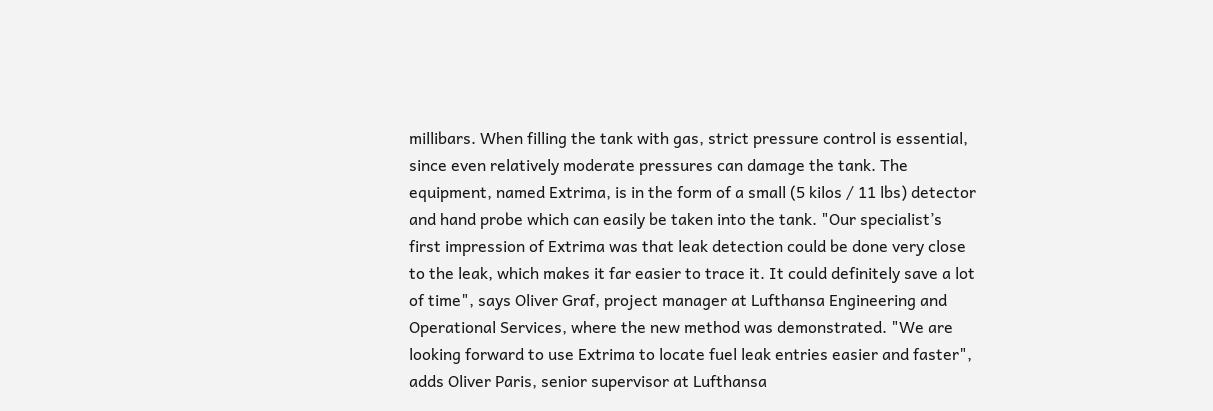millibars. When filling the tank with gas, strict pressure control is essential, since even relatively moderate pressures can damage the tank. The equipment, named Extrima, is in the form of a small (5 kilos / 11 lbs) detector and hand probe which can easily be taken into the tank. "Our specialist’s first impression of Extrima was that leak detection could be done very close to the leak, which makes it far easier to trace it. It could definitely save a lot of time", says Oliver Graf, project manager at Lufthansa Engineering and Operational Services, where the new method was demonstrated. "We are looking forward to use Extrima to locate fuel leak entries easier and faster", adds Oliver Paris, senior supervisor at Lufthansa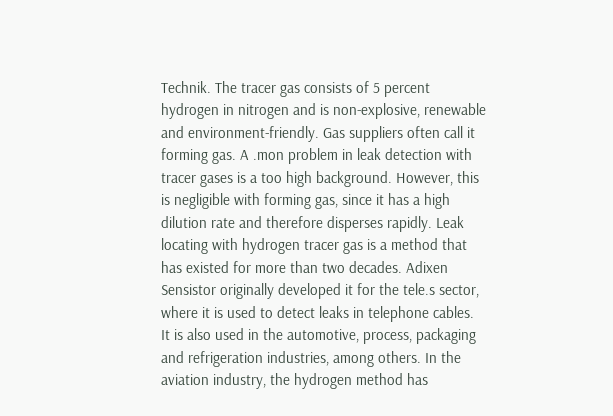Technik. The tracer gas consists of 5 percent hydrogen in nitrogen and is non-explosive, renewable and environment-friendly. Gas suppliers often call it forming gas. A .mon problem in leak detection with tracer gases is a too high background. However, this is negligible with forming gas, since it has a high dilution rate and therefore disperses rapidly. Leak locating with hydrogen tracer gas is a method that has existed for more than two decades. Adixen Sensistor originally developed it for the tele.s sector, where it is used to detect leaks in telephone cables. It is also used in the automotive, process, packaging and refrigeration industries, among others. In the aviation industry, the hydrogen method has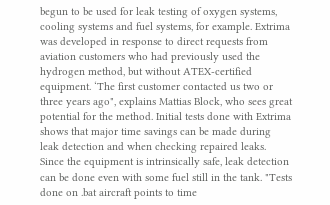begun to be used for leak testing of oxygen systems, cooling systems and fuel systems, for example. Extrima was developed in response to direct requests from aviation customers who had previously used the hydrogen method, but without ATEX-certified equipment. ‘The first customer contacted us two or three years ago", explains Mattias Block, who sees great potential for the method. Initial tests done with Extrima shows that major time savings can be made during leak detection and when checking repaired leaks. Since the equipment is intrinsically safe, leak detection can be done even with some fuel still in the tank. "Tests done on .bat aircraft points to time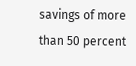savings of more than 50 percent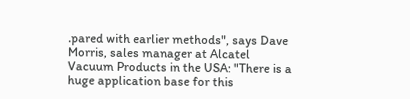.pared with earlier methods", says Dave Morris, sales manager at Alcatel Vacuum Products in the USA: "There is a huge application base for this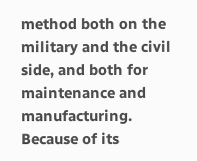method both on the military and the civil side, and both for maintenance and manufacturing. Because of its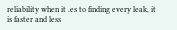reliability when it .es to finding every leak, it is faster and less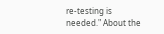re-testing is needed." About the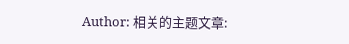Author: 相关的主题文章: